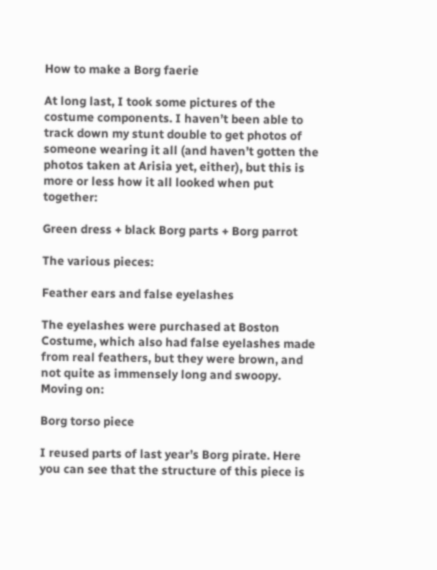How to make a Borg faerie

At long last, I took some pictures of the costume components. I haven’t been able to track down my stunt double to get photos of someone wearing it all (and haven’t gotten the photos taken at Arisia yet, either), but this is more or less how it all looked when put together:

Green dress + black Borg parts + Borg parrot

The various pieces:

Feather ears and false eyelashes

The eyelashes were purchased at Boston Costume, which also had false eyelashes made from real feathers, but they were brown, and not quite as immensely long and swoopy. Moving on:

Borg torso piece

I reused parts of last year’s Borg pirate. Here you can see that the structure of this piece is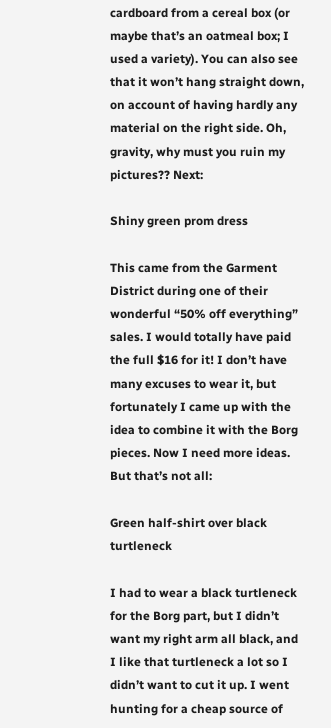cardboard from a cereal box (or maybe that’s an oatmeal box; I used a variety). You can also see that it won’t hang straight down, on account of having hardly any material on the right side. Oh, gravity, why must you ruin my pictures?? Next:

Shiny green prom dress

This came from the Garment District during one of their wonderful “50% off everything” sales. I would totally have paid the full $16 for it! I don’t have many excuses to wear it, but fortunately I came up with the idea to combine it with the Borg pieces. Now I need more ideas. But that’s not all:

Green half-shirt over black turtleneck

I had to wear a black turtleneck for the Borg part, but I didn’t want my right arm all black, and I like that turtleneck a lot so I didn’t want to cut it up. I went hunting for a cheap source of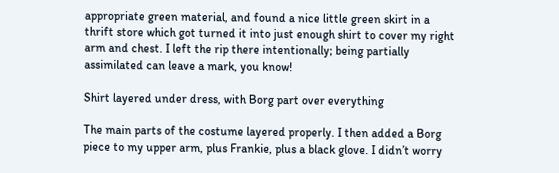appropriate green material, and found a nice little green skirt in a thrift store which got turned it into just enough shirt to cover my right arm and chest. I left the rip there intentionally; being partially assimilated can leave a mark, you know!

Shirt layered under dress, with Borg part over everything

The main parts of the costume layered properly. I then added a Borg piece to my upper arm, plus Frankie, plus a black glove. I didn’t worry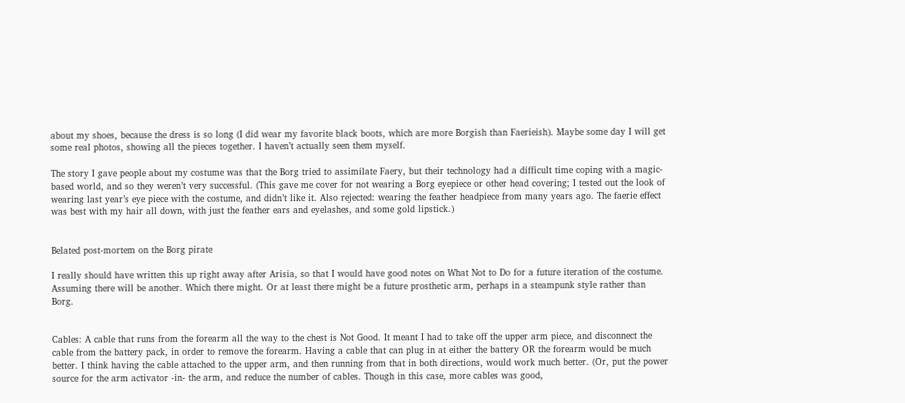about my shoes, because the dress is so long (I did wear my favorite black boots, which are more Borgish than Faerieish). Maybe some day I will get some real photos, showing all the pieces together. I haven’t actually seen them myself.

The story I gave people about my costume was that the Borg tried to assimilate Faery, but their technology had a difficult time coping with a magic-based world, and so they weren’t very successful. (This gave me cover for not wearing a Borg eyepiece or other head covering; I tested out the look of wearing last year’s eye piece with the costume, and didn’t like it. Also rejected: wearing the feather headpiece from many years ago. The faerie effect was best with my hair all down, with just the feather ears and eyelashes, and some gold lipstick.)


Belated post-mortem on the Borg pirate

I really should have written this up right away after Arisia, so that I would have good notes on What Not to Do for a future iteration of the costume. Assuming there will be another. Which there might. Or at least there might be a future prosthetic arm, perhaps in a steampunk style rather than Borg.


Cables: A cable that runs from the forearm all the way to the chest is Not Good. It meant I had to take off the upper arm piece, and disconnect the cable from the battery pack, in order to remove the forearm. Having a cable that can plug in at either the battery OR the forearm would be much better. I think having the cable attached to the upper arm, and then running from that in both directions, would work much better. (Or, put the power source for the arm activator -in- the arm, and reduce the number of cables. Though in this case, more cables was good,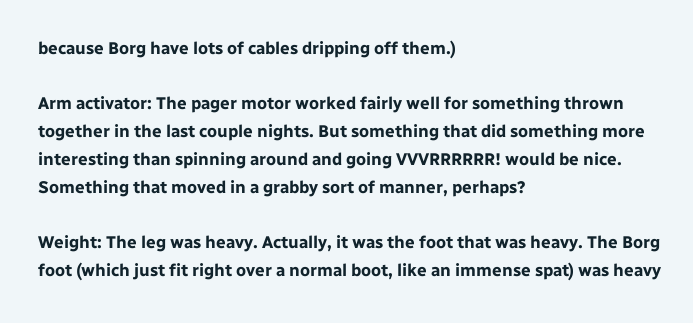because Borg have lots of cables dripping off them.)

Arm activator: The pager motor worked fairly well for something thrown together in the last couple nights. But something that did something more interesting than spinning around and going VVVRRRRRR! would be nice. Something that moved in a grabby sort of manner, perhaps?

Weight: The leg was heavy. Actually, it was the foot that was heavy. The Borg foot (which just fit right over a normal boot, like an immense spat) was heavy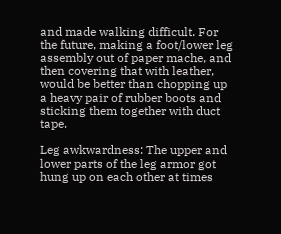and made walking difficult. For the future, making a foot/lower leg assembly out of paper mache, and then covering that with leather, would be better than chopping up a heavy pair of rubber boots and sticking them together with duct tape.

Leg awkwardness: The upper and lower parts of the leg armor got hung up on each other at times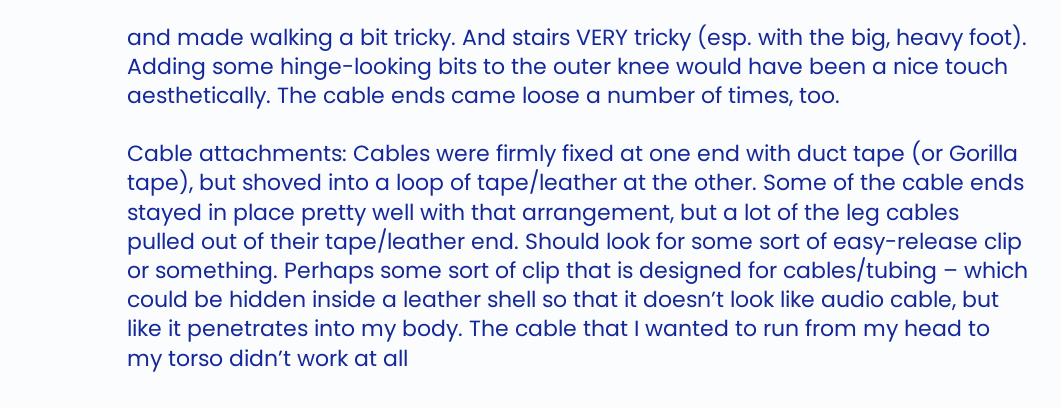and made walking a bit tricky. And stairs VERY tricky (esp. with the big, heavy foot). Adding some hinge-looking bits to the outer knee would have been a nice touch aesthetically. The cable ends came loose a number of times, too.

Cable attachments: Cables were firmly fixed at one end with duct tape (or Gorilla tape), but shoved into a loop of tape/leather at the other. Some of the cable ends stayed in place pretty well with that arrangement, but a lot of the leg cables pulled out of their tape/leather end. Should look for some sort of easy-release clip or something. Perhaps some sort of clip that is designed for cables/tubing – which could be hidden inside a leather shell so that it doesn’t look like audio cable, but like it penetrates into my body. The cable that I wanted to run from my head to my torso didn’t work at all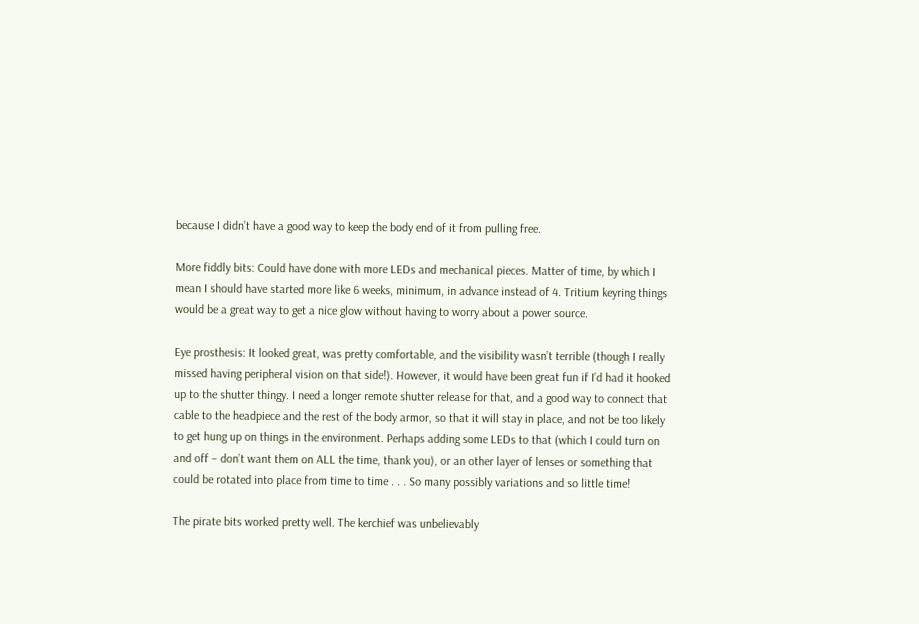because I didn’t have a good way to keep the body end of it from pulling free.

More fiddly bits: Could have done with more LEDs and mechanical pieces. Matter of time, by which I mean I should have started more like 6 weeks, minimum, in advance instead of 4. Tritium keyring things would be a great way to get a nice glow without having to worry about a power source.

Eye prosthesis: It looked great, was pretty comfortable, and the visibility wasn’t terrible (though I really missed having peripheral vision on that side!). However, it would have been great fun if I’d had it hooked up to the shutter thingy. I need a longer remote shutter release for that, and a good way to connect that cable to the headpiece and the rest of the body armor, so that it will stay in place, and not be too likely to get hung up on things in the environment. Perhaps adding some LEDs to that (which I could turn on and off – don’t want them on ALL the time, thank you), or an other layer of lenses or something that could be rotated into place from time to time . . . So many possibly variations and so little time!

The pirate bits worked pretty well. The kerchief was unbelievably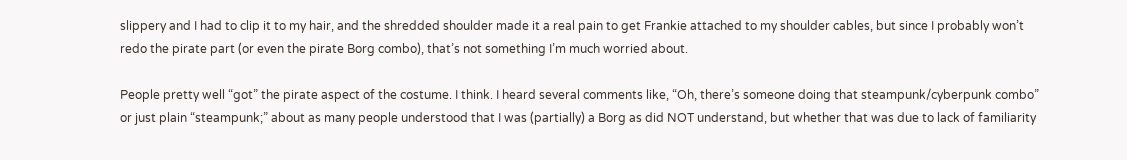slippery and I had to clip it to my hair, and the shredded shoulder made it a real pain to get Frankie attached to my shoulder cables, but since I probably won’t redo the pirate part (or even the pirate Borg combo), that’s not something I’m much worried about.

People pretty well “got” the pirate aspect of the costume. I think. I heard several comments like, “Oh, there’s someone doing that steampunk/cyberpunk combo” or just plain “steampunk;” about as many people understood that I was (partially) a Borg as did NOT understand, but whether that was due to lack of familiarity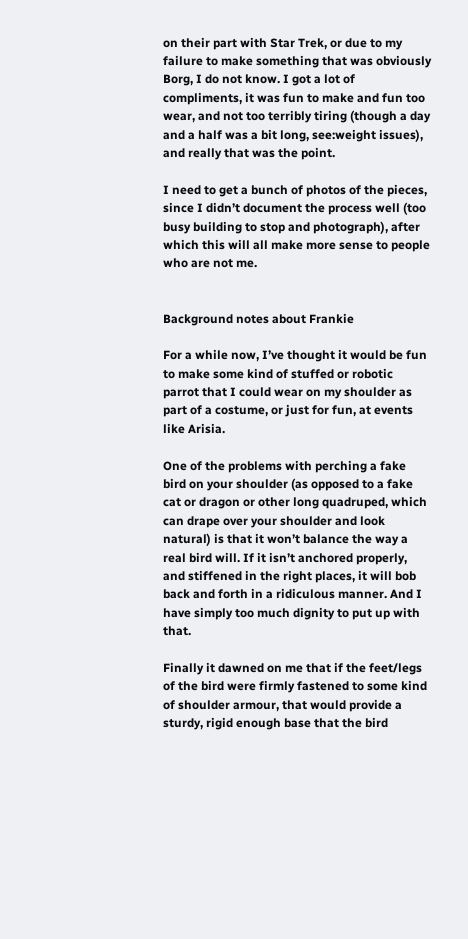on their part with Star Trek, or due to my failure to make something that was obviously Borg, I do not know. I got a lot of compliments, it was fun to make and fun too wear, and not too terribly tiring (though a day and a half was a bit long, see:weight issues), and really that was the point.

I need to get a bunch of photos of the pieces, since I didn’t document the process well (too busy building to stop and photograph), after which this will all make more sense to people who are not me.


Background notes about Frankie

For a while now, I’ve thought it would be fun to make some kind of stuffed or robotic parrot that I could wear on my shoulder as part of a costume, or just for fun, at events like Arisia.

One of the problems with perching a fake bird on your shoulder (as opposed to a fake cat or dragon or other long quadruped, which can drape over your shoulder and look natural) is that it won’t balance the way a real bird will. If it isn’t anchored properly, and stiffened in the right places, it will bob back and forth in a ridiculous manner. And I have simply too much dignity to put up with that.

Finally it dawned on me that if the feet/legs of the bird were firmly fastened to some kind of shoulder armour, that would provide a sturdy, rigid enough base that the bird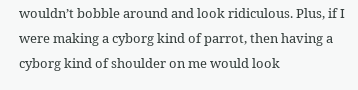wouldn’t bobble around and look ridiculous. Plus, if I were making a cyborg kind of parrot, then having a cyborg kind of shoulder on me would look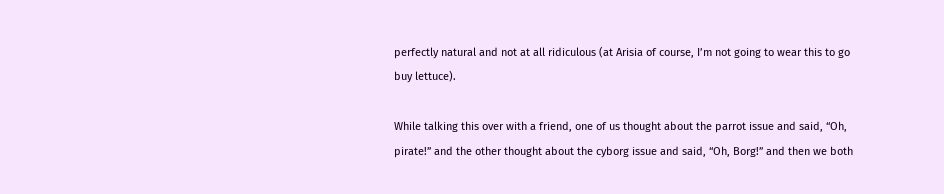perfectly natural and not at all ridiculous (at Arisia of course, I’m not going to wear this to go buy lettuce).

While talking this over with a friend, one of us thought about the parrot issue and said, “Oh, pirate!” and the other thought about the cyborg issue and said, “Oh, Borg!” and then we both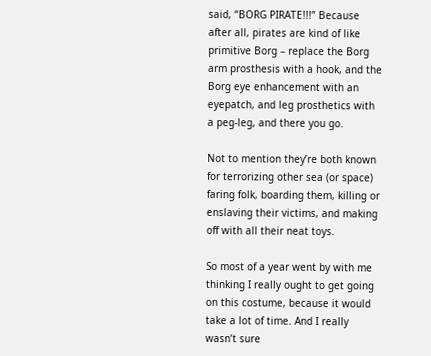said, “BORG PIRATE!!!” Because after all, pirates are kind of like primitive Borg – replace the Borg arm prosthesis with a hook, and the Borg eye enhancement with an eyepatch, and leg prosthetics with a peg-leg, and there you go.

Not to mention they’re both known for terrorizing other sea (or space) faring folk, boarding them, killing or enslaving their victims, and making off with all their neat toys.

So most of a year went by with me thinking I really ought to get going on this costume, because it would take a lot of time. And I really wasn’t sure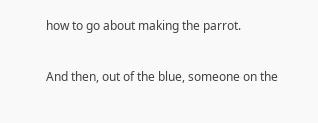how to go about making the parrot.

And then, out of the blue, someone on the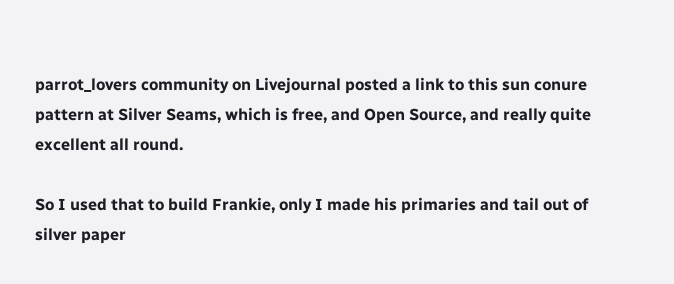parrot_lovers community on Livejournal posted a link to this sun conure pattern at Silver Seams, which is free, and Open Source, and really quite excellent all round.

So I used that to build Frankie, only I made his primaries and tail out of silver paper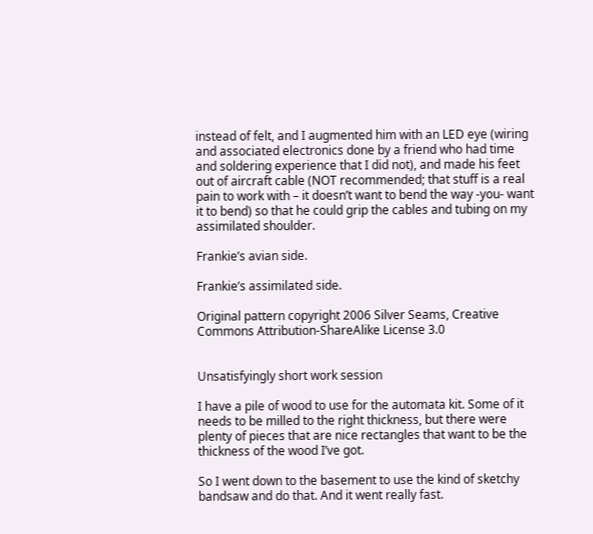instead of felt, and I augmented him with an LED eye (wiring and associated electronics done by a friend who had time and soldering experience that I did not), and made his feet out of aircraft cable (NOT recommended; that stuff is a real pain to work with – it doesn’t want to bend the way -you- want it to bend) so that he could grip the cables and tubing on my assimilated shoulder.

Frankie’s avian side.

Frankie’s assimilated side.

Original pattern copyright 2006 Silver Seams, Creative Commons Attribution-ShareAlike License 3.0


Unsatisfyingly short work session

I have a pile of wood to use for the automata kit. Some of it needs to be milled to the right thickness, but there were plenty of pieces that are nice rectangles that want to be the thickness of the wood I’ve got.

So I went down to the basement to use the kind of sketchy bandsaw and do that. And it went really fast.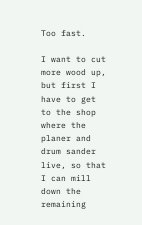Too fast.

I want to cut more wood up, but first I have to get to the shop where the planer and drum sander live, so that I can mill down the remaining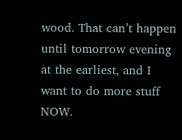wood. That can’t happen until tomorrow evening at the earliest, and I want to do more stuff NOW.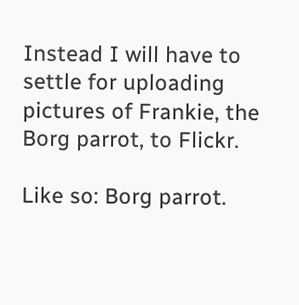Instead I will have to settle for uploading pictures of Frankie, the Borg parrot, to Flickr.

Like so: Borg parrot.